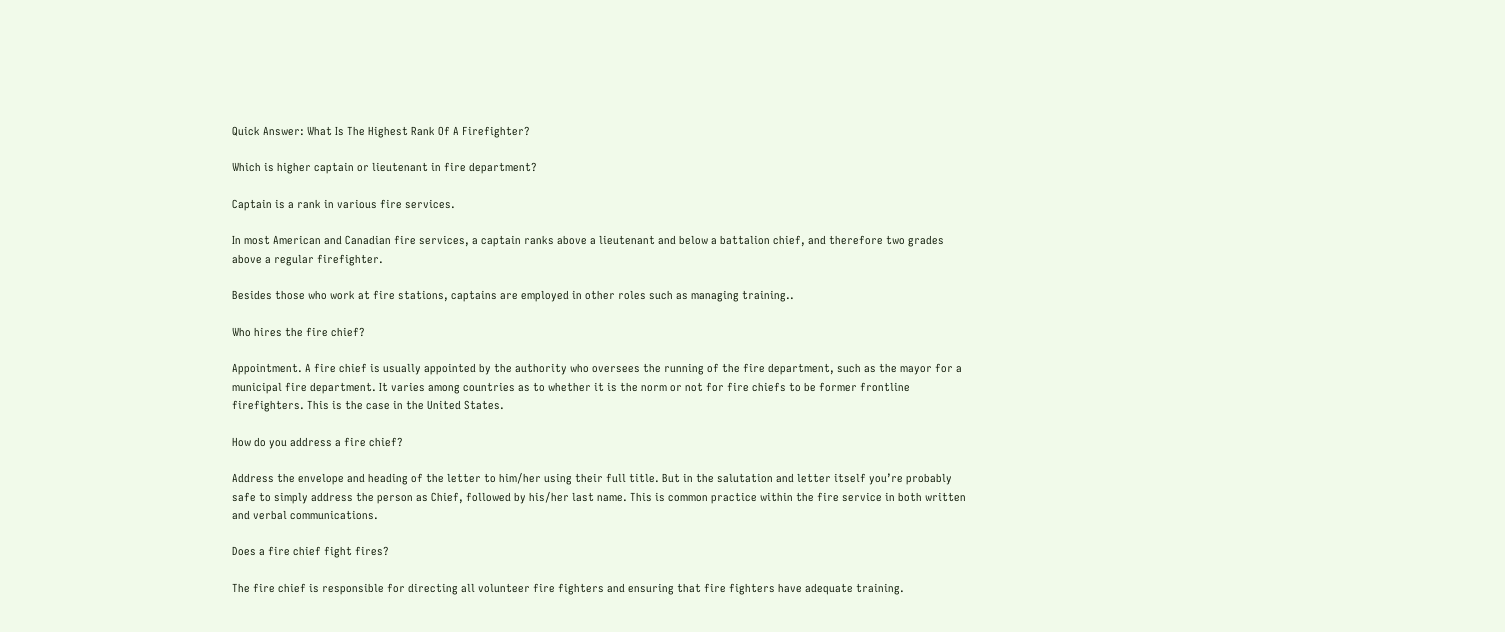Quick Answer: What Is The Highest Rank Of A Firefighter?

Which is higher captain or lieutenant in fire department?

Captain is a rank in various fire services.

In most American and Canadian fire services, a captain ranks above a lieutenant and below a battalion chief, and therefore two grades above a regular firefighter.

Besides those who work at fire stations, captains are employed in other roles such as managing training..

Who hires the fire chief?

Appointment. A fire chief is usually appointed by the authority who oversees the running of the fire department, such as the mayor for a municipal fire department. It varies among countries as to whether it is the norm or not for fire chiefs to be former frontline firefighters. This is the case in the United States.

How do you address a fire chief?

Address the envelope and heading of the letter to him/her using their full title. But in the salutation and letter itself you’re probably safe to simply address the person as Chief, followed by his/her last name. This is common practice within the fire service in both written and verbal communications.

Does a fire chief fight fires?

The fire chief is responsible for directing all volunteer fire fighters and ensuring that fire fighters have adequate training.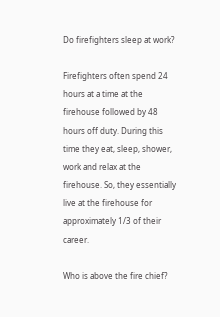Do firefighters sleep at work?

Firefighters often spend 24 hours at a time at the firehouse followed by 48 hours off duty. During this time they eat, sleep, shower, work and relax at the firehouse. So, they essentially live at the firehouse for approximately 1/3 of their career.

Who is above the fire chief?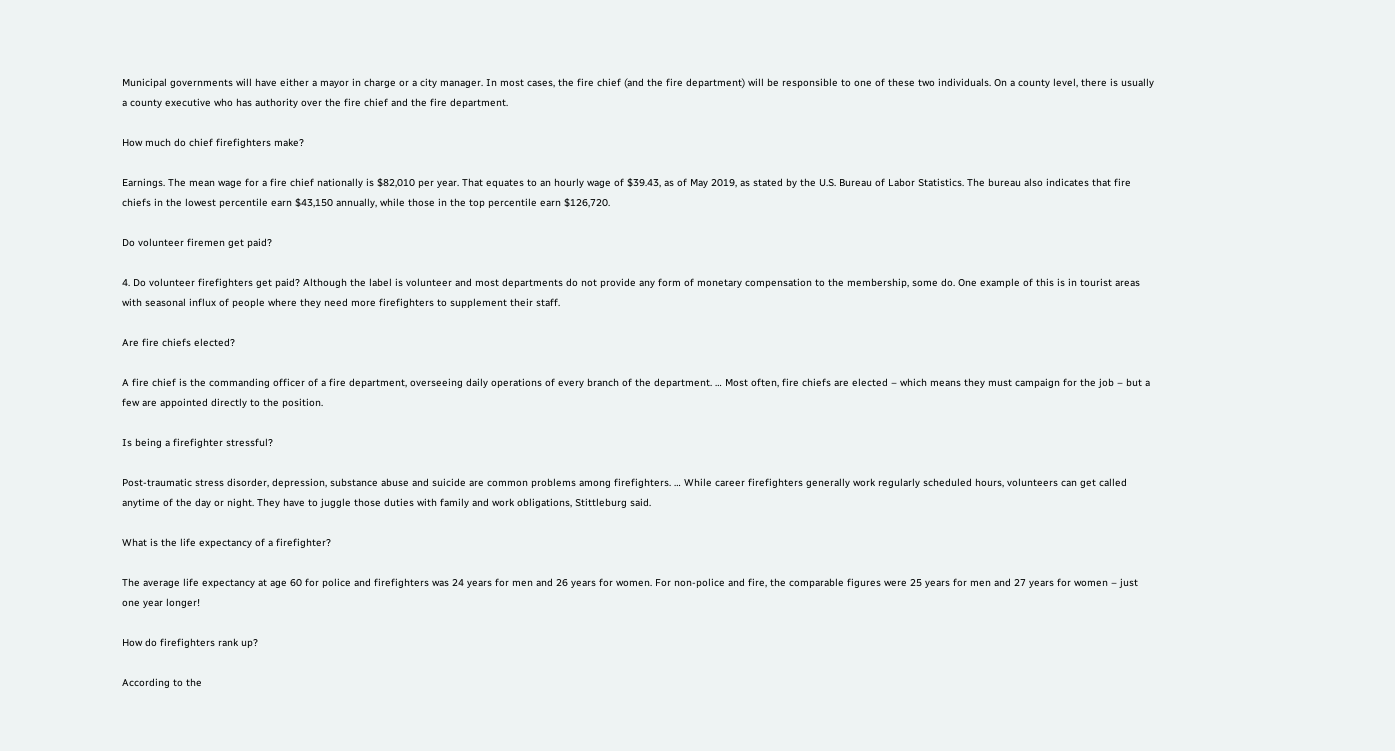Municipal governments will have either a mayor in charge or a city manager. In most cases, the fire chief (and the fire department) will be responsible to one of these two individuals. On a county level, there is usually a county executive who has authority over the fire chief and the fire department.

How much do chief firefighters make?

Earnings. The mean wage for a fire chief nationally is $82,010 per year. That equates to an hourly wage of $39.43, as of May 2019, as stated by the U.S. Bureau of Labor Statistics. The bureau also indicates that fire chiefs in the lowest percentile earn $43,150 annually, while those in the top percentile earn $126,720.

Do volunteer firemen get paid?

4. Do volunteer firefighters get paid? Although the label is volunteer and most departments do not provide any form of monetary compensation to the membership, some do. One example of this is in tourist areas with seasonal influx of people where they need more firefighters to supplement their staff.

Are fire chiefs elected?

A fire chief is the commanding officer of a fire department, overseeing daily operations of every branch of the department. … Most often, fire chiefs are elected – which means they must campaign for the job – but a few are appointed directly to the position.

Is being a firefighter stressful?

Post-traumatic stress disorder, depression, substance abuse and suicide are common problems among firefighters. … While career firefighters generally work regularly scheduled hours, volunteers can get called anytime of the day or night. They have to juggle those duties with family and work obligations, Stittleburg said.

What is the life expectancy of a firefighter?

The average life expectancy at age 60 for police and firefighters was 24 years for men and 26 years for women. For non-police and fire, the comparable figures were 25 years for men and 27 years for women – just one year longer!

How do firefighters rank up?

According to the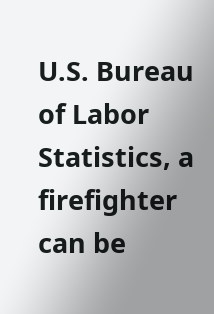U.S. Bureau of Labor Statistics, a firefighter can be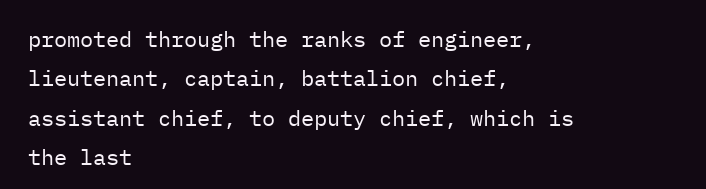promoted through the ranks of engineer, lieutenant, captain, battalion chief, assistant chief, to deputy chief, which is the last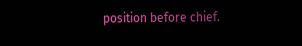position before chief.